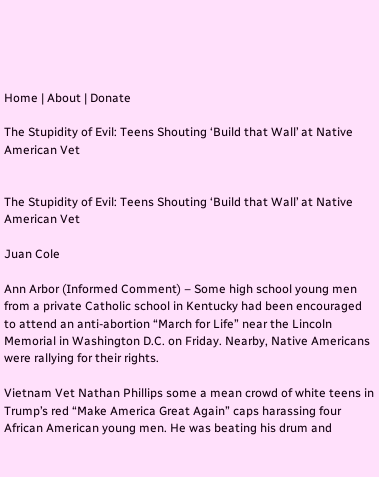Home | About | Donate

The Stupidity of Evil: Teens Shouting ‘Build that Wall’ at Native American Vet


The Stupidity of Evil: Teens Shouting ‘Build that Wall’ at Native American Vet

Juan Cole

Ann Arbor (Informed Comment) – Some high school young men from a private Catholic school in Kentucky had been encouraged to attend an anti-abortion “March for Life” near the Lincoln Memorial in Washington D.C. on Friday. Nearby, Native Americans were rallying for their rights.

Vietnam Vet Nathan Phillips some a mean crowd of white teens in Trump’s red “Make America Great Again” caps harassing four African American young men. He was beating his drum and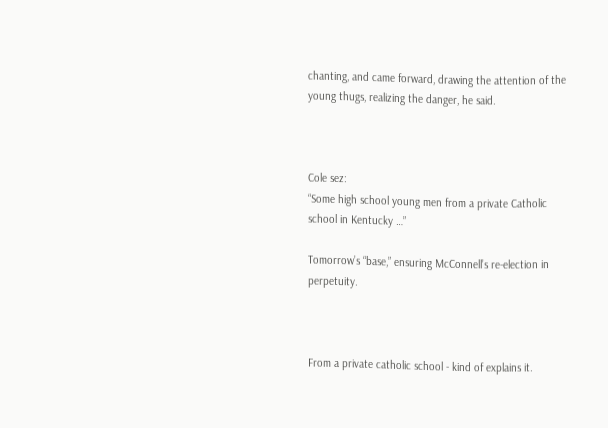chanting, and came forward, drawing the attention of the young thugs, realizing the danger, he said.



Cole sez:
“Some high school young men from a private Catholic school in Kentucky …”

Tomorrow’s “base,” ensuring McConnell’s re-election in perpetuity.



From a private catholic school - kind of explains it.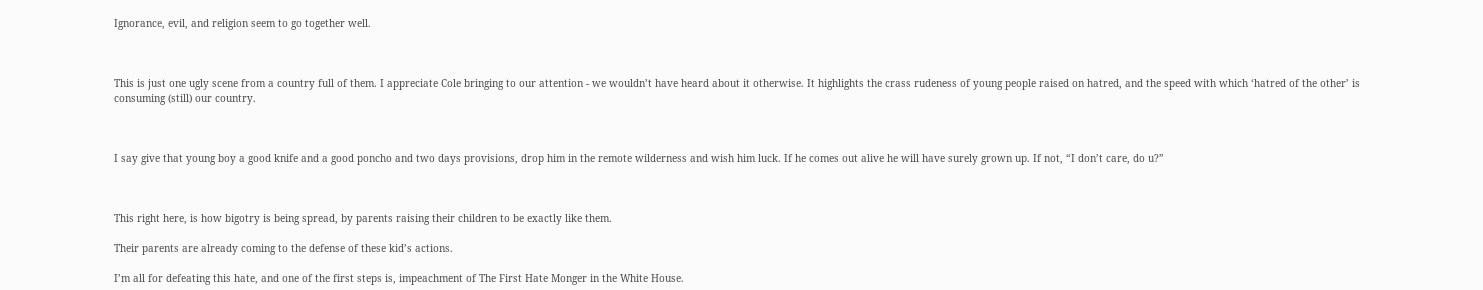Ignorance, evil, and religion seem to go together well.



This is just one ugly scene from a country full of them. I appreciate Cole bringing to our attention - we wouldn’t have heard about it otherwise. It highlights the crass rudeness of young people raised on hatred, and the speed with which ‘hatred of the other’ is consuming (still) our country.



I say give that young boy a good knife and a good poncho and two days provisions, drop him in the remote wilderness and wish him luck. If he comes out alive he will have surely grown up. If not, “I don’t care, do u?”



This right here, is how bigotry is being spread, by parents raising their children to be exactly like them.

Their parents are already coming to the defense of these kid’s actions.

I’m all for defeating this hate, and one of the first steps is, impeachment of The First Hate Monger in the White House.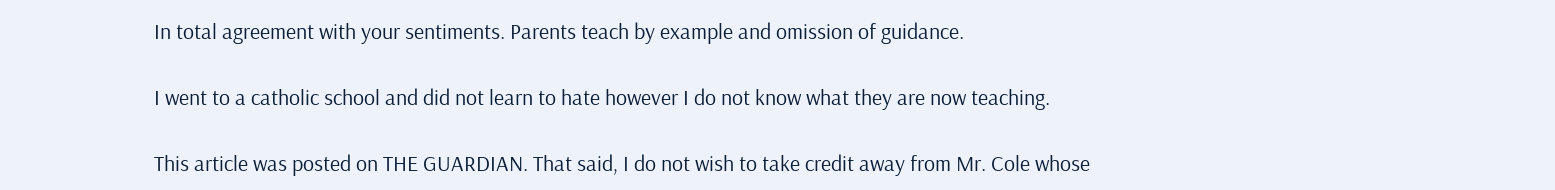In total agreement with your sentiments. Parents teach by example and omission of guidance.

I went to a catholic school and did not learn to hate however I do not know what they are now teaching.

This article was posted on THE GUARDIAN. That said, I do not wish to take credit away from Mr. Cole whose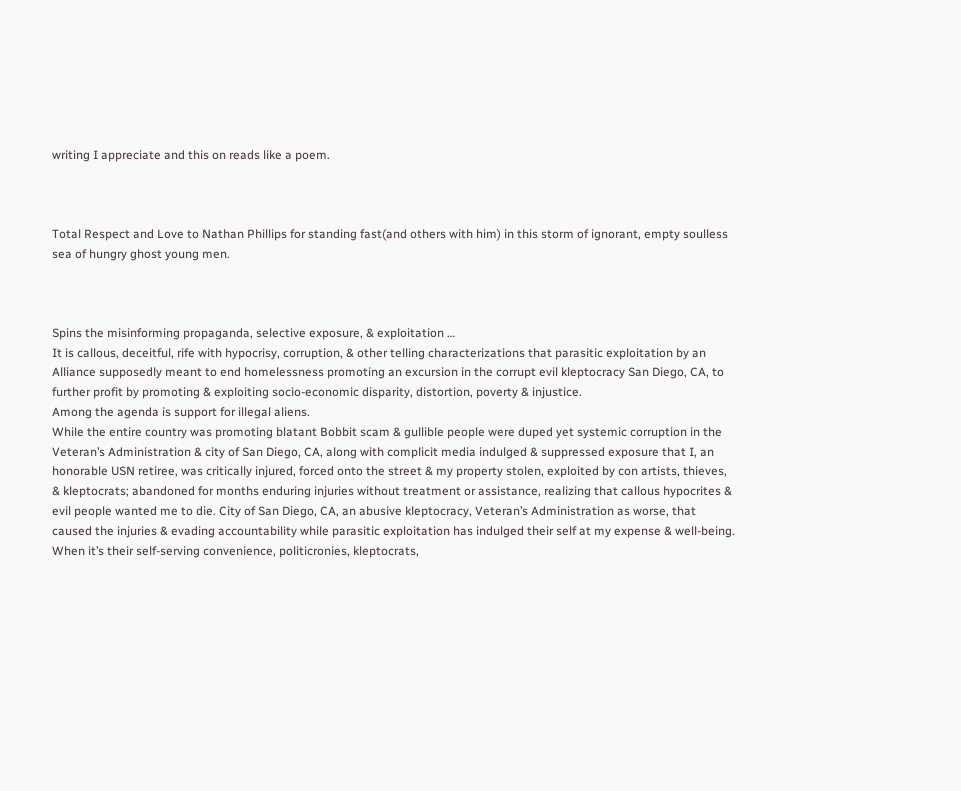writing I appreciate and this on reads like a poem.



Total Respect and Love to Nathan Phillips for standing fast(and others with him) in this storm of ignorant, empty soulless sea of hungry ghost young men.



Spins the misinforming propaganda, selective exposure, & exploitation …
It is callous, deceitful, rife with hypocrisy, corruption, & other telling characterizations that parasitic exploitation by an Alliance supposedly meant to end homelessness promoting an excursion in the corrupt evil kleptocracy San Diego, CA, to further profit by promoting & exploiting socio-economic disparity, distortion, poverty & injustice.
Among the agenda is support for illegal aliens.
While the entire country was promoting blatant Bobbit scam & gullible people were duped yet systemic corruption in the Veteran’s Administration & city of San Diego, CA, along with complicit media indulged & suppressed exposure that I, an honorable USN retiree, was critically injured, forced onto the street & my property stolen, exploited by con artists, thieves, & kleptocrats; abandoned for months enduring injuries without treatment or assistance, realizing that callous hypocrites & evil people wanted me to die. City of San Diego, CA, an abusive kleptocracy, Veteran’s Administration as worse, that caused the injuries & evading accountability while parasitic exploitation has indulged their self at my expense & well-being.
When it’s their self-serving convenience, politicronies, kleptocrats,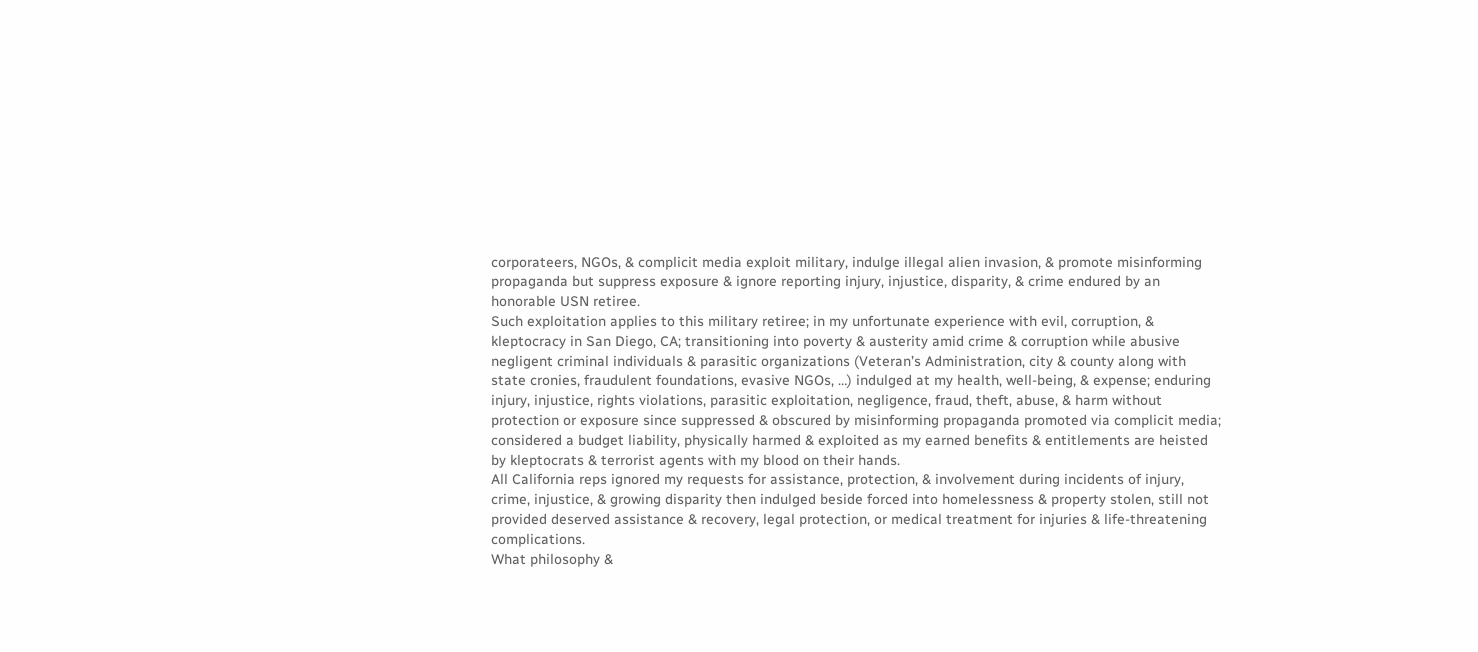corporateers, NGOs, & complicit media exploit military, indulge illegal alien invasion, & promote misinforming propaganda but suppress exposure & ignore reporting injury, injustice, disparity, & crime endured by an honorable USN retiree.
Such exploitation applies to this military retiree; in my unfortunate experience with evil, corruption, & kleptocracy in San Diego, CA; transitioning into poverty & austerity amid crime & corruption while abusive negligent criminal individuals & parasitic organizations (Veteran’s Administration, city & county along with state cronies, fraudulent foundations, evasive NGOs, …) indulged at my health, well-being, & expense; enduring injury, injustice, rights violations, parasitic exploitation, negligence, fraud, theft, abuse, & harm without protection or exposure since suppressed & obscured by misinforming propaganda promoted via complicit media; considered a budget liability, physically harmed & exploited as my earned benefits & entitlements are heisted by kleptocrats & terrorist agents with my blood on their hands.
All California reps ignored my requests for assistance, protection, & involvement during incidents of injury, crime, injustice, & growing disparity then indulged beside forced into homelessness & property stolen, still not provided deserved assistance & recovery, legal protection, or medical treatment for injuries & life-threatening complications.
What philosophy &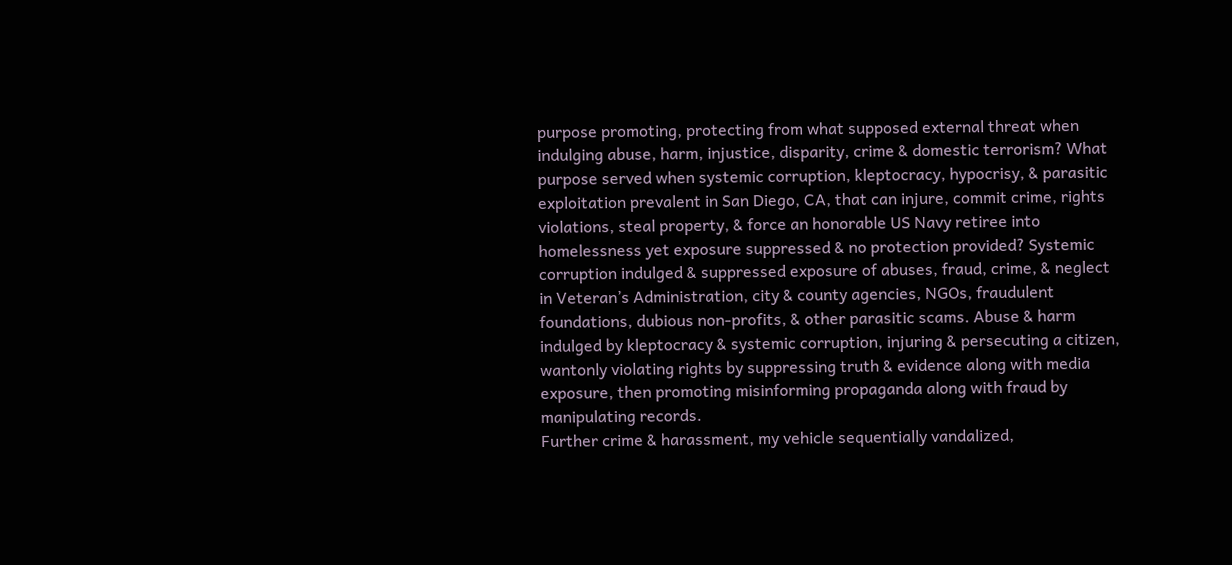purpose promoting, protecting from what supposed external threat when indulging abuse, harm, injustice, disparity, crime & domestic terrorism? What purpose served when systemic corruption, kleptocracy, hypocrisy, & parasitic exploitation prevalent in San Diego, CA, that can injure, commit crime, rights violations, steal property, & force an honorable US Navy retiree into homelessness yet exposure suppressed & no protection provided? Systemic corruption indulged & suppressed exposure of abuses, fraud, crime, & neglect in Veteran’s Administration, city & county agencies, NGOs, fraudulent foundations, dubious non-profits, & other parasitic scams. Abuse & harm indulged by kleptocracy & systemic corruption, injuring & persecuting a citizen, wantonly violating rights by suppressing truth & evidence along with media exposure, then promoting misinforming propaganda along with fraud by manipulating records.
Further crime & harassment, my vehicle sequentially vandalized,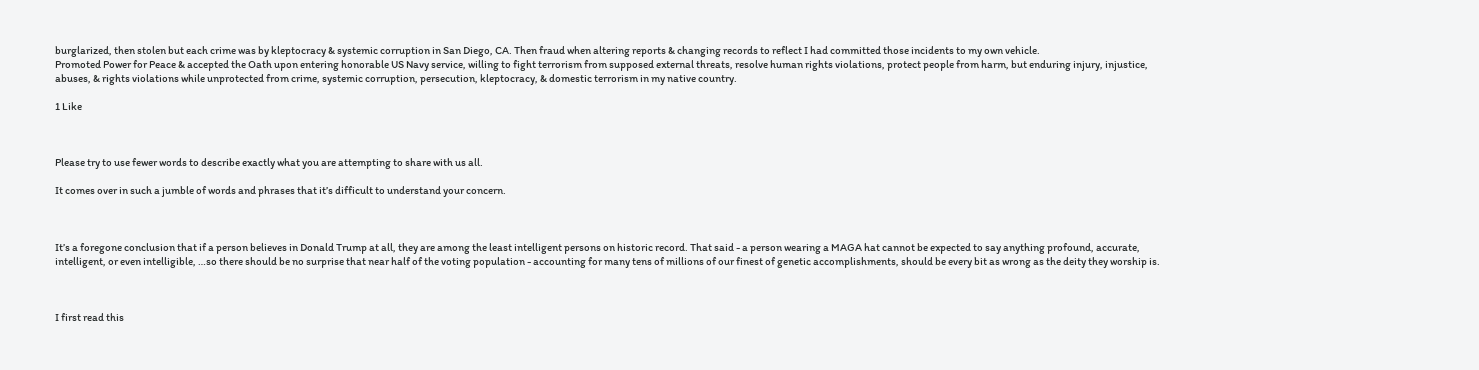burglarized, then stolen but each crime was by kleptocracy & systemic corruption in San Diego, CA. Then fraud when altering reports & changing records to reflect I had committed those incidents to my own vehicle.
Promoted Power for Peace & accepted the Oath upon entering honorable US Navy service, willing to fight terrorism from supposed external threats, resolve human rights violations, protect people from harm, but enduring injury, injustice, abuses, & rights violations while unprotected from crime, systemic corruption, persecution, kleptocracy, & domestic terrorism in my native country.

1 Like



Please try to use fewer words to describe exactly what you are attempting to share with us all.

It comes over in such a jumble of words and phrases that it’s difficult to understand your concern.



It’s a foregone conclusion that if a person believes in Donald Trump at all, they are among the least intelligent persons on historic record. That said - a person wearing a MAGA hat cannot be expected to say anything profound, accurate, intelligent, or even intelligible, …so there should be no surprise that near half of the voting population - accounting for many tens of millions of our finest of genetic accomplishments, should be every bit as wrong as the deity they worship is.



I first read this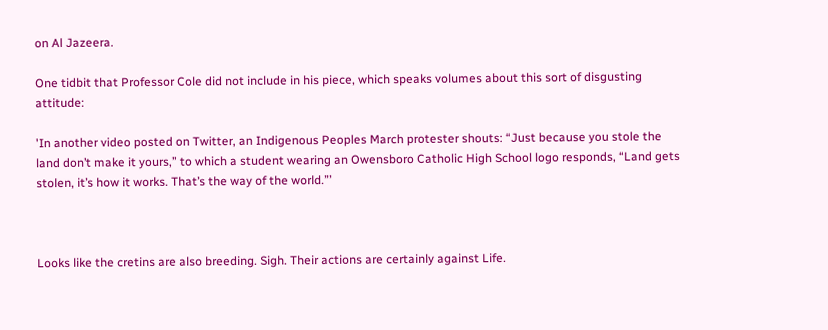on Al Jazeera.

One tidbit that Professor Cole did not include in his piece, which speaks volumes about this sort of disgusting attitude:

'In another video posted on Twitter, an Indigenous Peoples March protester shouts: “Just because you stole the land don’t make it yours,” to which a student wearing an Owensboro Catholic High School logo responds, “Land gets stolen, it’s how it works. That’s the way of the world.”’



Looks like the cretins are also breeding. Sigh. Their actions are certainly against Life.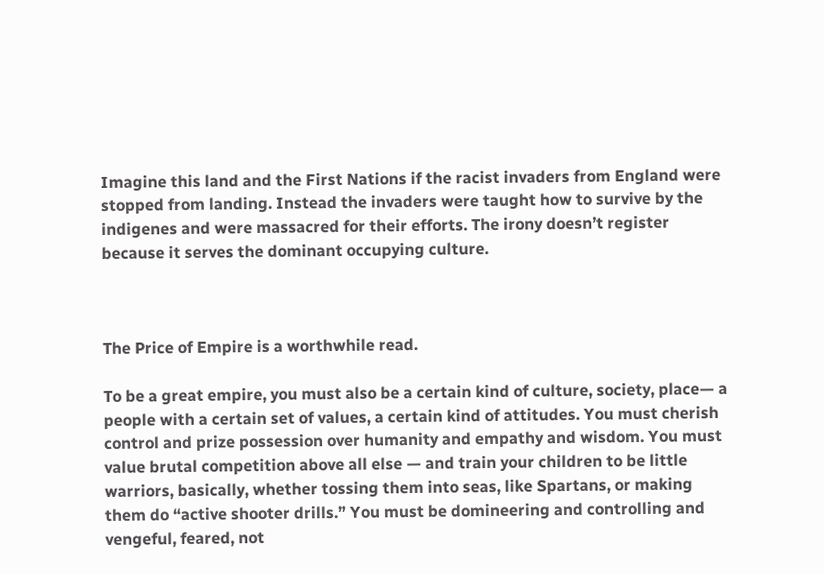Imagine this land and the First Nations if the racist invaders from England were stopped from landing. Instead the invaders were taught how to survive by the indigenes and were massacred for their efforts. The irony doesn’t register because it serves the dominant occupying culture.



The Price of Empire is a worthwhile read.

To be a great empire, you must also be a certain kind of culture, society, place— a people with a certain set of values, a certain kind of attitudes. You must cherish control and prize possession over humanity and empathy and wisdom. You must value brutal competition above all else — and train your children to be little warriors, basically, whether tossing them into seas, like Spartans, or making them do “active shooter drills.” You must be domineering and controlling and vengeful, feared, not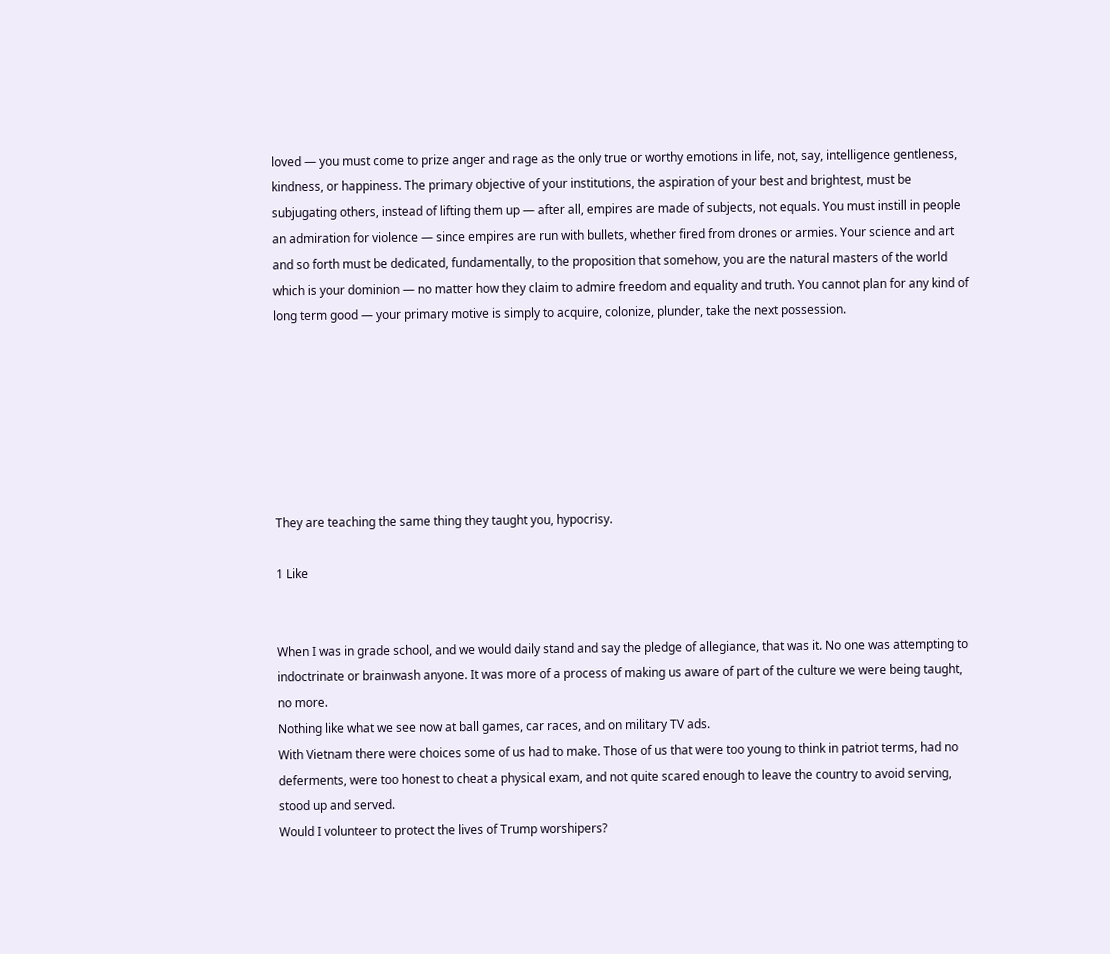loved — you must come to prize anger and rage as the only true or worthy emotions in life, not, say, intelligence gentleness, kindness, or happiness. The primary objective of your institutions, the aspiration of your best and brightest, must be subjugating others, instead of lifting them up — after all, empires are made of subjects, not equals. You must instill in people an admiration for violence — since empires are run with bullets, whether fired from drones or armies. Your science and art and so forth must be dedicated, fundamentally, to the proposition that somehow, you are the natural masters of the world which is your dominion — no matter how they claim to admire freedom and equality and truth. You cannot plan for any kind of long term good — your primary motive is simply to acquire, colonize, plunder, take the next possession.







They are teaching the same thing they taught you, hypocrisy.

1 Like


When I was in grade school, and we would daily stand and say the pledge of allegiance, that was it. No one was attempting to indoctrinate or brainwash anyone. It was more of a process of making us aware of part of the culture we were being taught, no more.
Nothing like what we see now at ball games, car races, and on military TV ads.
With Vietnam there were choices some of us had to make. Those of us that were too young to think in patriot terms, had no deferments, were too honest to cheat a physical exam, and not quite scared enough to leave the country to avoid serving, stood up and served.
Would I volunteer to protect the lives of Trump worshipers?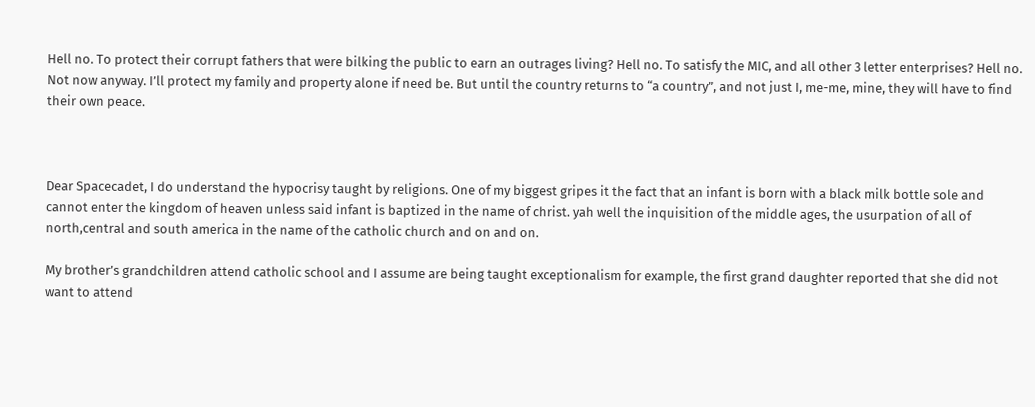Hell no. To protect their corrupt fathers that were bilking the public to earn an outrages living? Hell no. To satisfy the MIC, and all other 3 letter enterprises? Hell no. Not now anyway. I’ll protect my family and property alone if need be. But until the country returns to “a country”, and not just I, me-me, mine, they will have to find their own peace.



Dear Spacecadet, I do understand the hypocrisy taught by religions. One of my biggest gripes it the fact that an infant is born with a black milk bottle sole and cannot enter the kingdom of heaven unless said infant is baptized in the name of christ. yah well the inquisition of the middle ages, the usurpation of all of north,central and south america in the name of the catholic church and on and on.

My brother’s grandchildren attend catholic school and I assume are being taught exceptionalism for example, the first grand daughter reported that she did not want to attend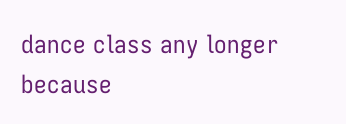dance class any longer because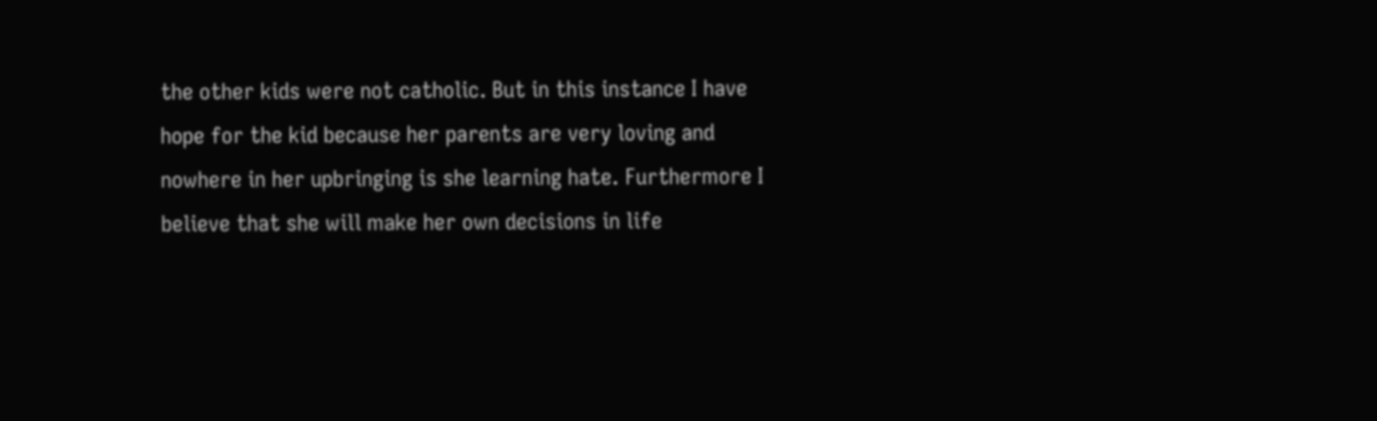the other kids were not catholic. But in this instance I have hope for the kid because her parents are very loving and nowhere in her upbringing is she learning hate. Furthermore I believe that she will make her own decisions in life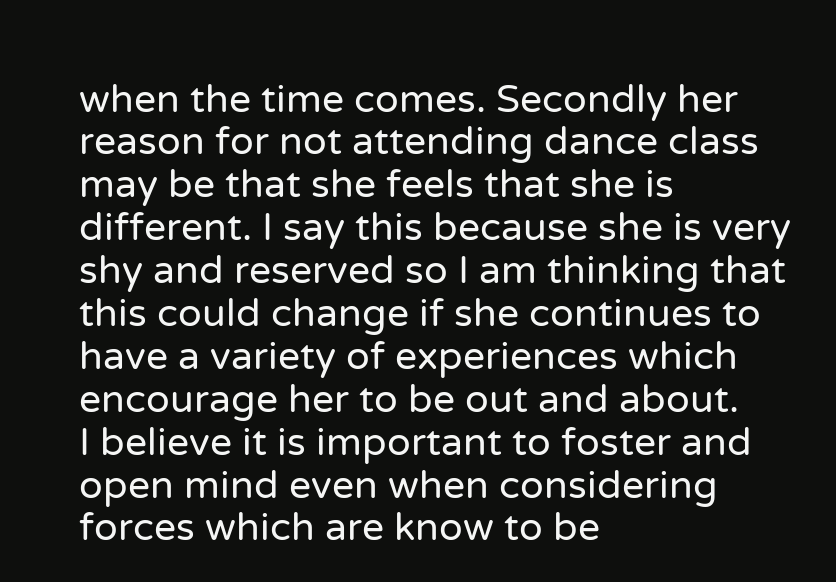when the time comes. Secondly her reason for not attending dance class may be that she feels that she is different. I say this because she is very shy and reserved so I am thinking that this could change if she continues to have a variety of experiences which encourage her to be out and about.
I believe it is important to foster and open mind even when considering forces which are know to be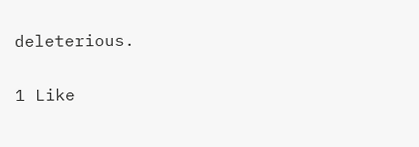deleterious.

1 Like